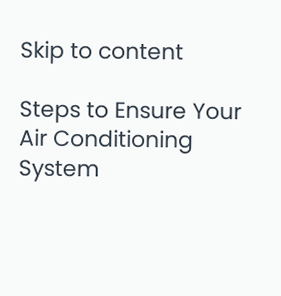Skip to content

Steps to Ensure Your Air Conditioning System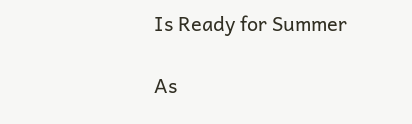Is Ready for Summer

As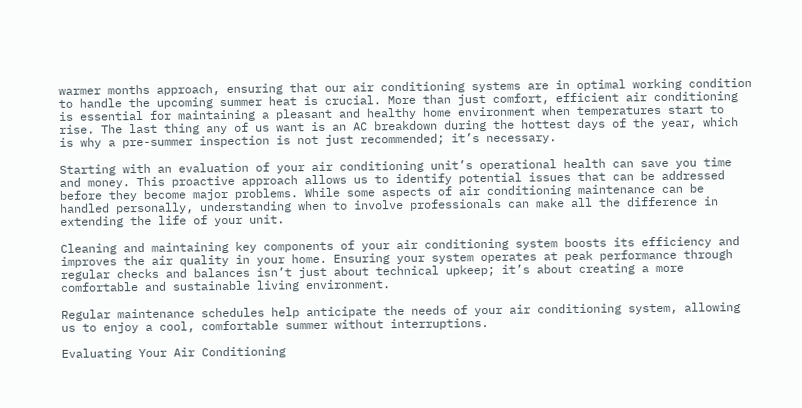warmer months approach, ensuring that our air conditioning systems are in optimal working condition to handle the upcoming summer heat is crucial. More than just comfort, efficient air conditioning is essential for maintaining a pleasant and healthy home environment when temperatures start to rise. The last thing any of us want is an AC breakdown during the hottest days of the year, which is why a pre-summer inspection is not just recommended; it’s necessary.

Starting with an evaluation of your air conditioning unit’s operational health can save you time and money. This proactive approach allows us to identify potential issues that can be addressed before they become major problems. While some aspects of air conditioning maintenance can be handled personally, understanding when to involve professionals can make all the difference in extending the life of your unit.

Cleaning and maintaining key components of your air conditioning system boosts its efficiency and improves the air quality in your home. Ensuring your system operates at peak performance through regular checks and balances isn’t just about technical upkeep; it’s about creating a more comfortable and sustainable living environment.

Regular maintenance schedules help anticipate the needs of your air conditioning system, allowing us to enjoy a cool, comfortable summer without interruptions.

Evaluating Your Air Conditioning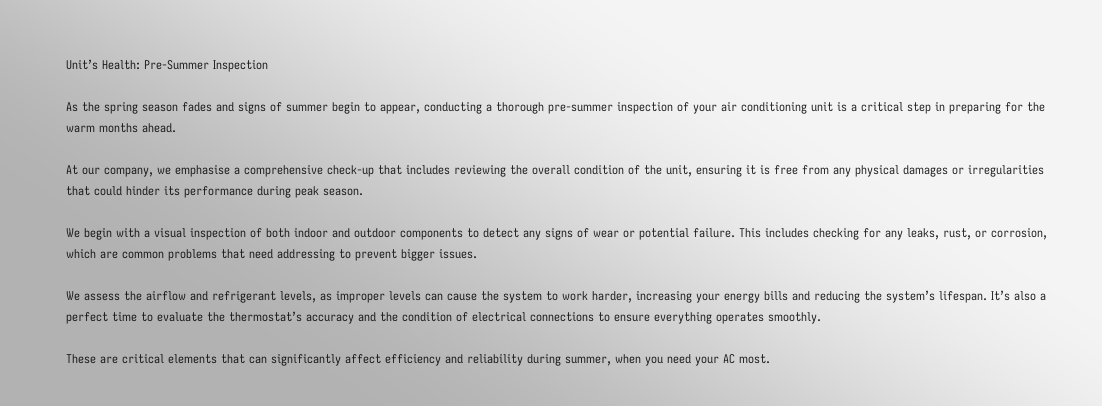Unit’s Health: Pre-Summer Inspection

As the spring season fades and signs of summer begin to appear, conducting a thorough pre-summer inspection of your air conditioning unit is a critical step in preparing for the warm months ahead.

At our company, we emphasise a comprehensive check-up that includes reviewing the overall condition of the unit, ensuring it is free from any physical damages or irregularities that could hinder its performance during peak season.

We begin with a visual inspection of both indoor and outdoor components to detect any signs of wear or potential failure. This includes checking for any leaks, rust, or corrosion, which are common problems that need addressing to prevent bigger issues.

We assess the airflow and refrigerant levels, as improper levels can cause the system to work harder, increasing your energy bills and reducing the system’s lifespan. It’s also a perfect time to evaluate the thermostat’s accuracy and the condition of electrical connections to ensure everything operates smoothly.

These are critical elements that can significantly affect efficiency and reliability during summer, when you need your AC most.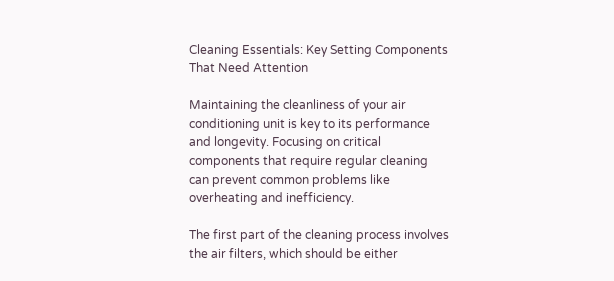Cleaning Essentials: Key Setting Components That Need Attention

Maintaining the cleanliness of your air conditioning unit is key to its performance and longevity. Focusing on critical components that require regular cleaning can prevent common problems like overheating and inefficiency.

The first part of the cleaning process involves the air filters, which should be either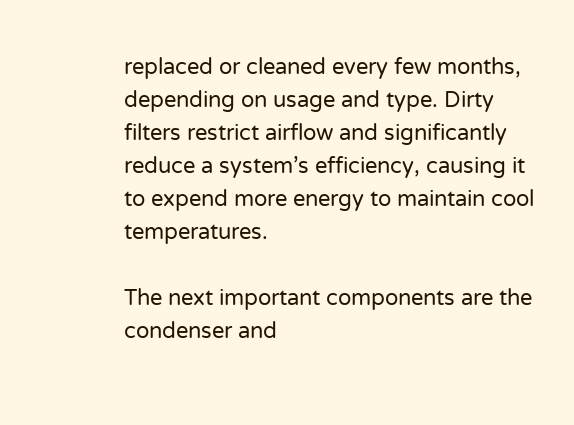replaced or cleaned every few months, depending on usage and type. Dirty filters restrict airflow and significantly reduce a system’s efficiency, causing it to expend more energy to maintain cool temperatures.

The next important components are the condenser and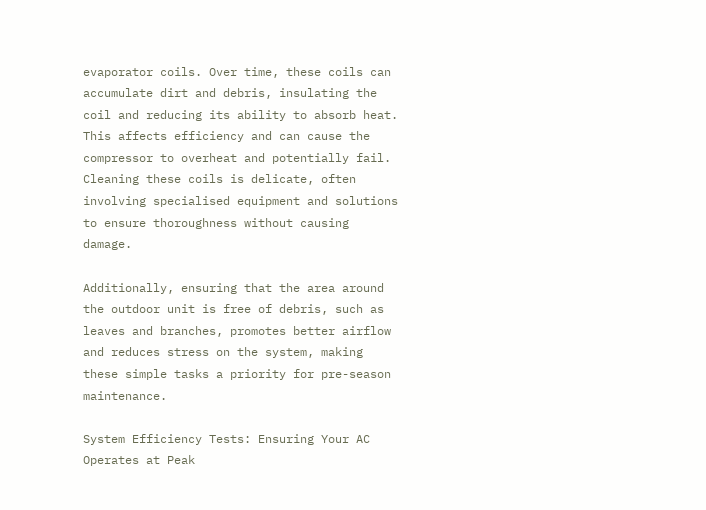evaporator coils. Over time, these coils can accumulate dirt and debris, insulating the coil and reducing its ability to absorb heat. This affects efficiency and can cause the compressor to overheat and potentially fail. Cleaning these coils is delicate, often involving specialised equipment and solutions to ensure thoroughness without causing damage.

Additionally, ensuring that the area around the outdoor unit is free of debris, such as leaves and branches, promotes better airflow and reduces stress on the system, making these simple tasks a priority for pre-season maintenance.

System Efficiency Tests: Ensuring Your AC Operates at Peak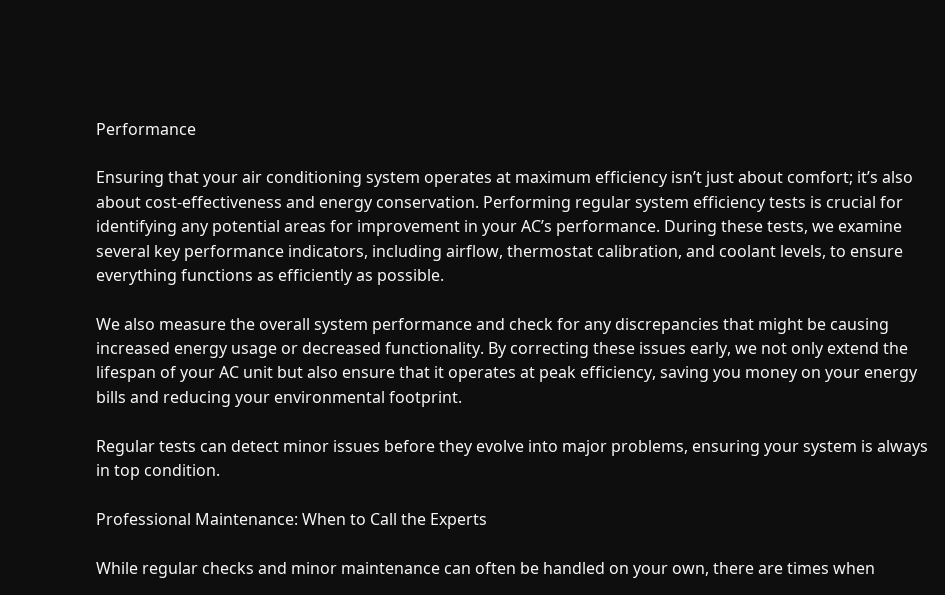Performance

Ensuring that your air conditioning system operates at maximum efficiency isn’t just about comfort; it’s also about cost-effectiveness and energy conservation. Performing regular system efficiency tests is crucial for identifying any potential areas for improvement in your AC’s performance. During these tests, we examine several key performance indicators, including airflow, thermostat calibration, and coolant levels, to ensure everything functions as efficiently as possible.

We also measure the overall system performance and check for any discrepancies that might be causing increased energy usage or decreased functionality. By correcting these issues early, we not only extend the lifespan of your AC unit but also ensure that it operates at peak efficiency, saving you money on your energy bills and reducing your environmental footprint.

Regular tests can detect minor issues before they evolve into major problems, ensuring your system is always in top condition.

Professional Maintenance: When to Call the Experts

While regular checks and minor maintenance can often be handled on your own, there are times when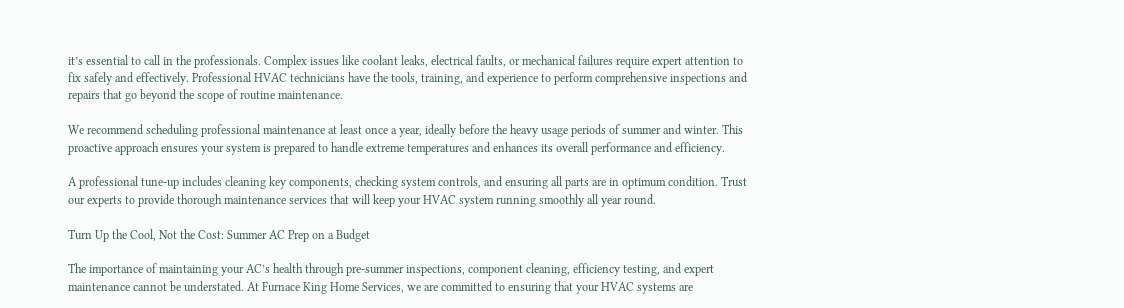it’s essential to call in the professionals. Complex issues like coolant leaks, electrical faults, or mechanical failures require expert attention to fix safely and effectively. Professional HVAC technicians have the tools, training, and experience to perform comprehensive inspections and repairs that go beyond the scope of routine maintenance.

We recommend scheduling professional maintenance at least once a year, ideally before the heavy usage periods of summer and winter. This proactive approach ensures your system is prepared to handle extreme temperatures and enhances its overall performance and efficiency.

A professional tune-up includes cleaning key components, checking system controls, and ensuring all parts are in optimum condition. Trust our experts to provide thorough maintenance services that will keep your HVAC system running smoothly all year round.

Turn Up the Cool, Not the Cost: Summer AC Prep on a Budget

The importance of maintaining your AC’s health through pre-summer inspections, component cleaning, efficiency testing, and expert maintenance cannot be understated. At Furnace King Home Services, we are committed to ensuring that your HVAC systems are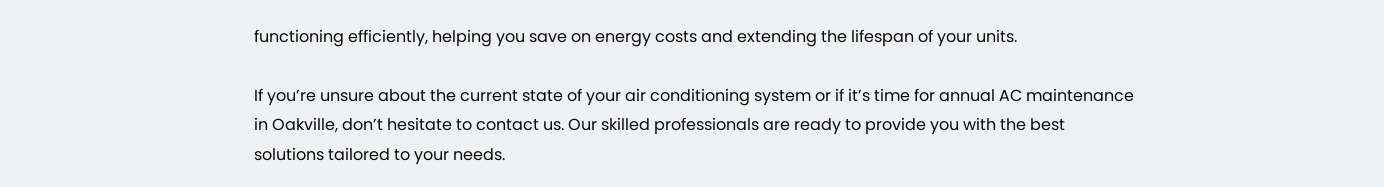functioning efficiently, helping you save on energy costs and extending the lifespan of your units.

If you’re unsure about the current state of your air conditioning system or if it’s time for annual AC maintenance in Oakville, don’t hesitate to contact us. Our skilled professionals are ready to provide you with the best solutions tailored to your needs.